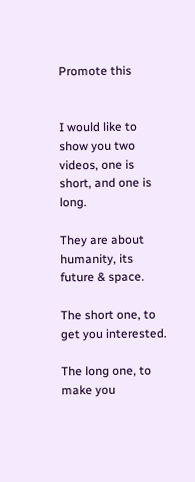Promote this


I would like to show you two videos, one is short, and one is long.

They are about humanity, its future & space.

The short one, to get you interested.

The long one, to make you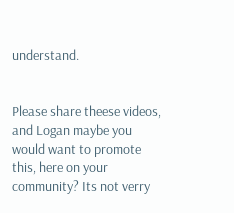understand.


Please share theese videos, and Logan maybe you would want to promote this, here on your community? Its not verry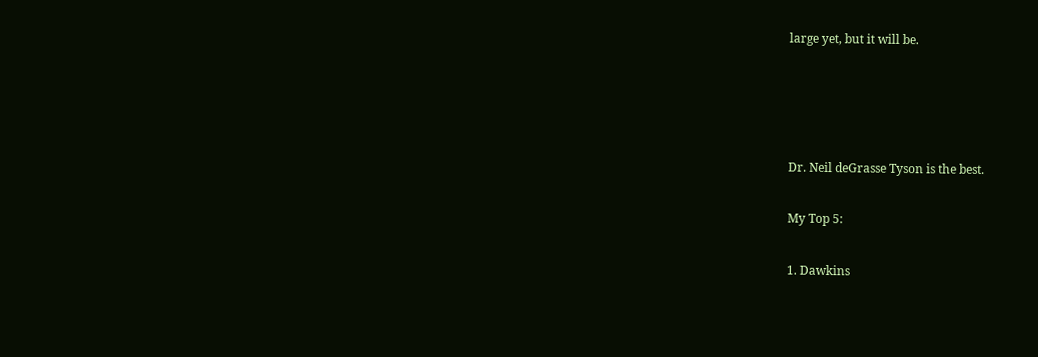large yet, but it will be.




Dr. Neil deGrasse Tyson is the best.

My Top 5:

1. Dawkins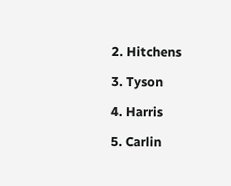2. Hitchens

3. Tyson

4. Harris

5. Carlin